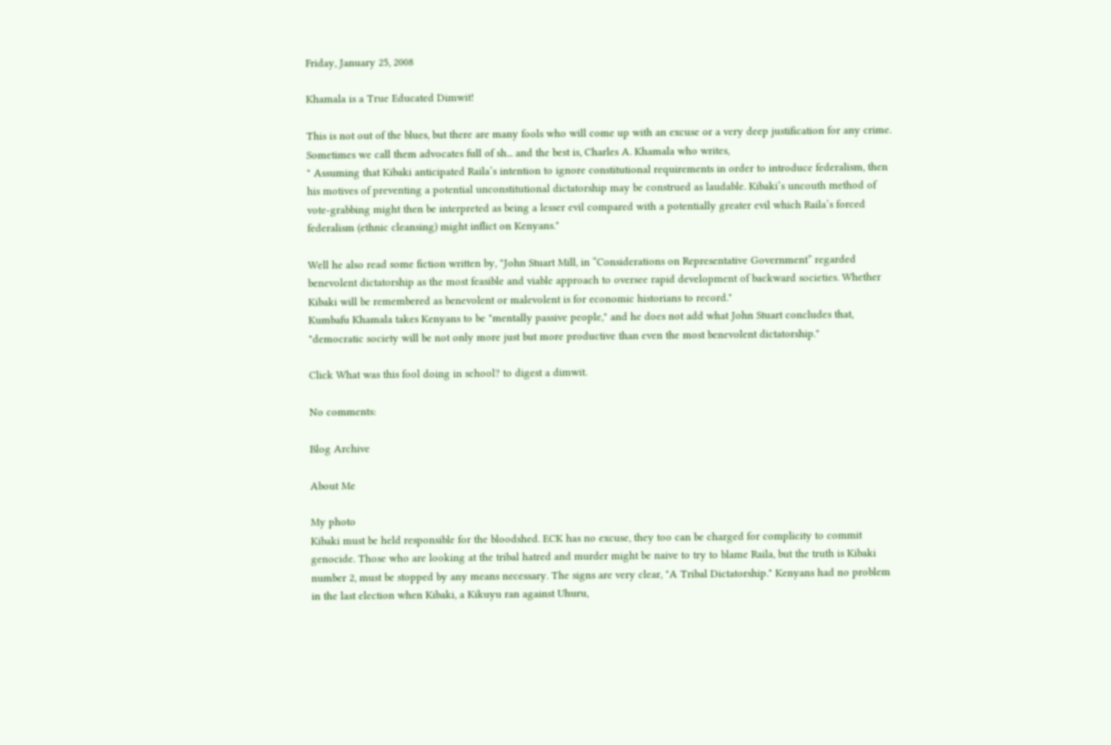Friday, January 25, 2008

Khamala is a True Educated Dimwit!

This is not out of the blues, but there are many fools who will come up with an excuse or a very deep justification for any crime. Sometimes we call them advocates full of sh... and the best is, Charles A. Khamala who writes,
" Assuming that Kibaki anticipated Raila’s intention to ignore constitutional requirements in order to introduce federalism, then his motives of preventing a potential unconstitutional dictatorship may be construed as laudable. Kibaki’s uncouth method of vote-grabbing might then be interpreted as being a lesser evil compared with a potentially greater evil which Raila’s forced federalism (ethnic cleansing) might inflict on Kenyans."

Well he also read some fiction written by, "John Stuart Mill, in “Considerations on Representative Government” regarded benevolent dictatorship as the most feasible and viable approach to oversee rapid development of backward societies. Whether Kibaki will be remembered as benevolent or malevolent is for economic historians to record."
Kumbafu Khamala takes Kenyans to be "mentally passive people," and he does not add what John Stuart concludes that, "democratic society will be not only more just but more productive than even the most benevolent dictatorship."

Click What was this fool doing in school? to digest a dimwit.

No comments:

Blog Archive

About Me

My photo
Kibaki must be held responsible for the bloodshed. ECK has no excuse, they too can be charged for complicity to commit genocide. Those who are looking at the tribal hatred and murder might be naive to try to blame Raila, but the truth is Kibaki number 2, must be stopped by any means necessary. The signs are very clear, "A Tribal Dictatorship." Kenyans had no problem in the last election when Kibaki, a Kikuyu ran against Uhuru,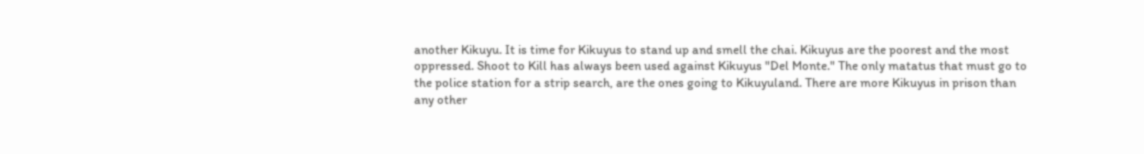another Kikuyu. It is time for Kikuyus to stand up and smell the chai. Kikuyus are the poorest and the most oppressed. Shoot to Kill has always been used against Kikuyus "Del Monte." The only matatus that must go to the police station for a strip search, are the ones going to Kikuyuland. There are more Kikuyus in prison than any other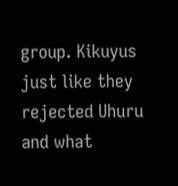group. Kikuyus just like they rejected Uhuru and what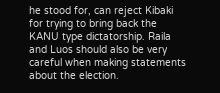he stood for, can reject Kibaki for trying to bring back the KANU type dictatorship. Raila and Luos should also be very careful when making statements about the election.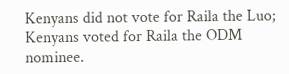Kenyans did not vote for Raila the Luo; Kenyans voted for Raila the ODM nominee.